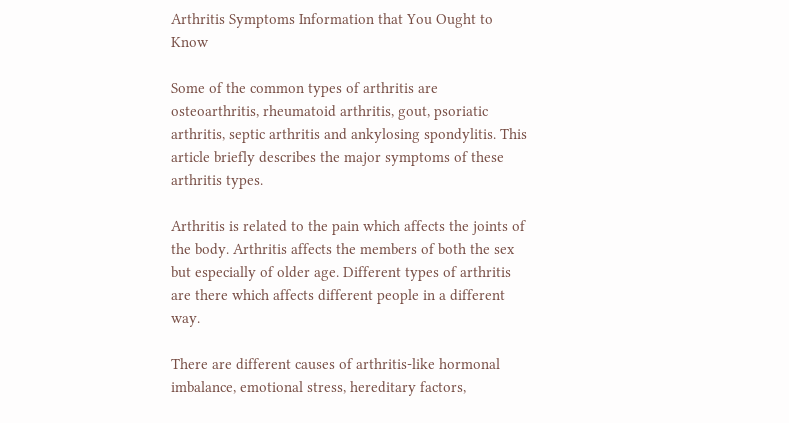Arthritis Symptoms Information that You Ought to Know

Some of the common types of arthritis are osteoarthritis, rheumatoid arthritis, gout, psoriatic arthritis, septic arthritis and ankylosing spondylitis. This article briefly describes the major symptoms of these arthritis types.

Arthritis is related to the pain which affects the joints of the body. Arthritis affects the members of both the sex but especially of older age. Different types of arthritis are there which affects different people in a different way.

There are different causes of arthritis-like hormonal imbalance, emotional stress, hereditary factors,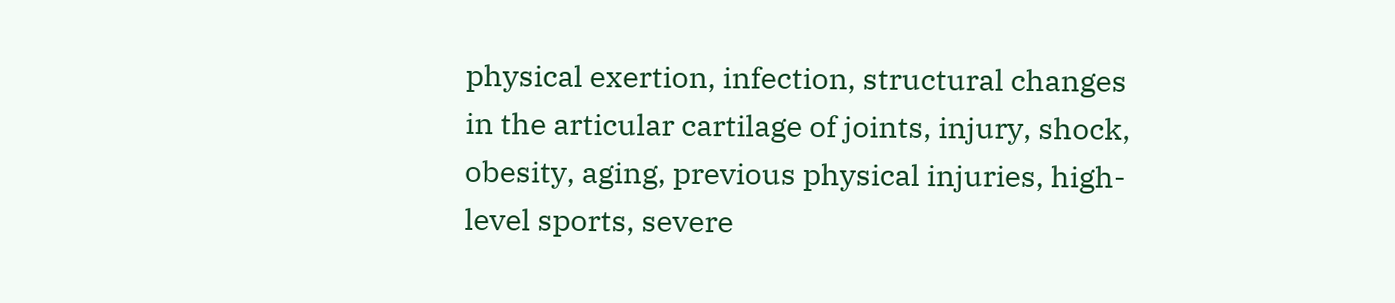physical exertion, infection, structural changes in the articular cartilage of joints, injury, shock, obesity, aging, previous physical injuries, high-level sports, severe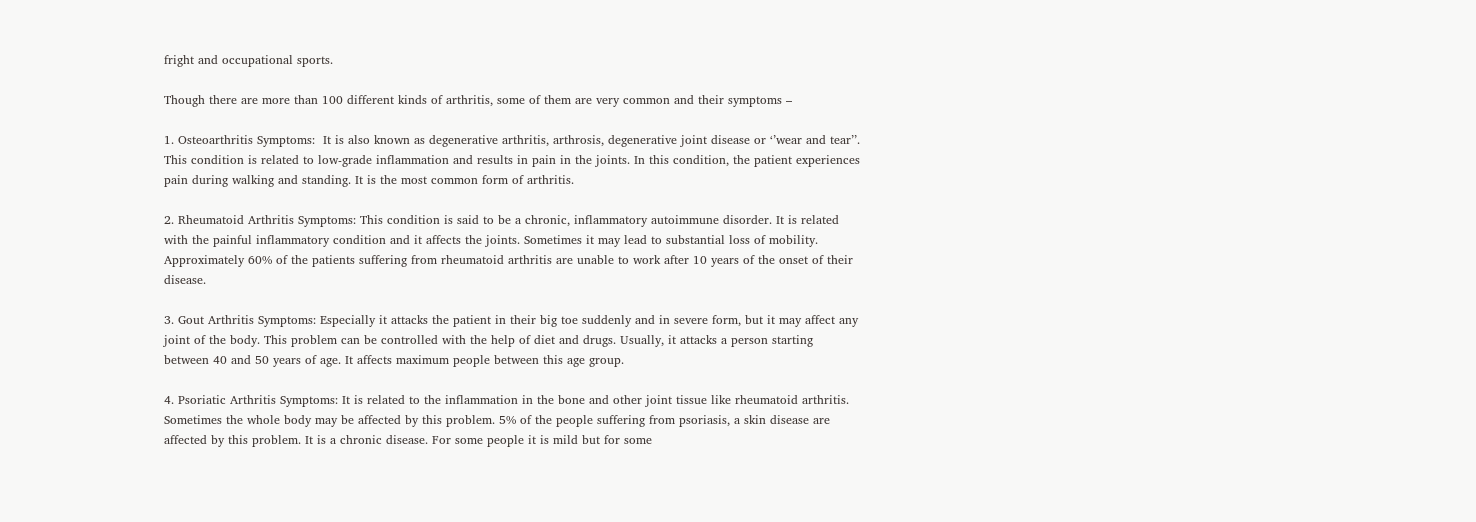fright and occupational sports.

Though there are more than 100 different kinds of arthritis, some of them are very common and their symptoms –

1. Osteoarthritis Symptoms:  It is also known as degenerative arthritis, arthrosis, degenerative joint disease or ‘’wear and tear’’. This condition is related to low-grade inflammation and results in pain in the joints. In this condition, the patient experiences pain during walking and standing. It is the most common form of arthritis.

2. Rheumatoid Arthritis Symptoms: This condition is said to be a chronic, inflammatory autoimmune disorder. It is related with the painful inflammatory condition and it affects the joints. Sometimes it may lead to substantial loss of mobility. Approximately 60% of the patients suffering from rheumatoid arthritis are unable to work after 10 years of the onset of their disease.

3. Gout Arthritis Symptoms: Especially it attacks the patient in their big toe suddenly and in severe form, but it may affect any joint of the body. This problem can be controlled with the help of diet and drugs. Usually, it attacks a person starting between 40 and 50 years of age. It affects maximum people between this age group.

4. Psoriatic Arthritis Symptoms: It is related to the inflammation in the bone and other joint tissue like rheumatoid arthritis. Sometimes the whole body may be affected by this problem. 5% of the people suffering from psoriasis, a skin disease are affected by this problem. It is a chronic disease. For some people it is mild but for some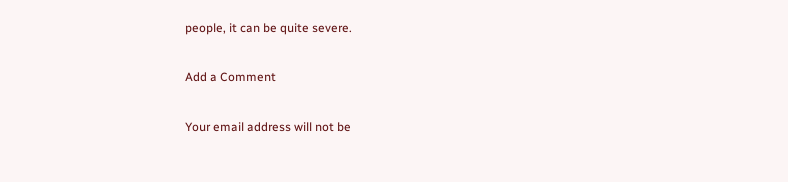people, it can be quite severe.

Add a Comment

Your email address will not be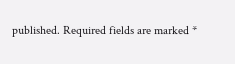published. Required fields are marked *